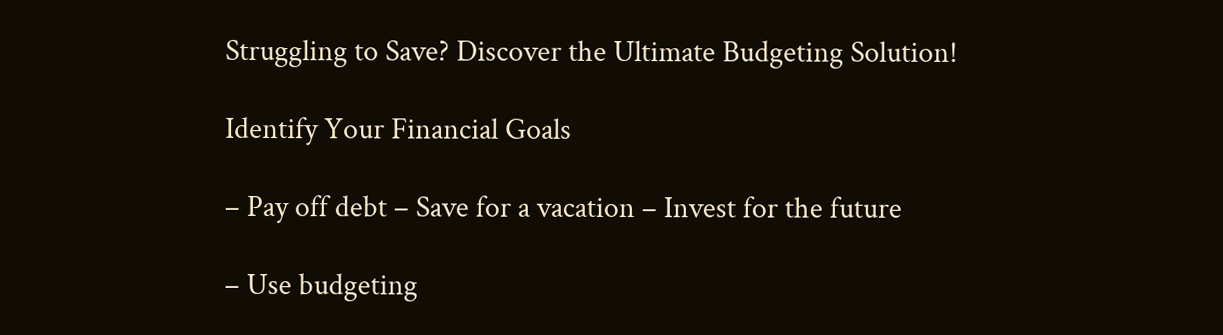Struggling to Save? Discover the Ultimate Budgeting Solution!

Identify Your Financial Goals

– Pay off debt – Save for a vacation – Invest for the future

– Use budgeting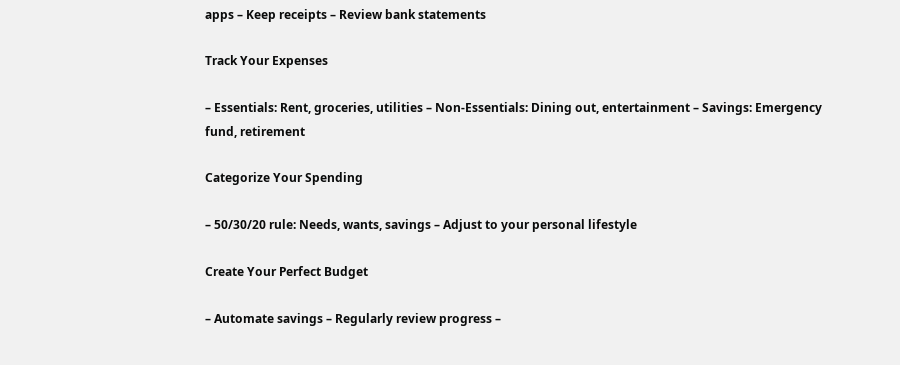apps – Keep receipts – Review bank statements

Track Your Expenses

– Essentials: Rent, groceries, utilities – Non-Essentials: Dining out, entertainment – Savings: Emergency fund, retirement

Categorize Your Spending

– 50/30/20 rule: Needs, wants, savings – Adjust to your personal lifestyle

Create Your Perfect Budget

– Automate savings – Regularly review progress –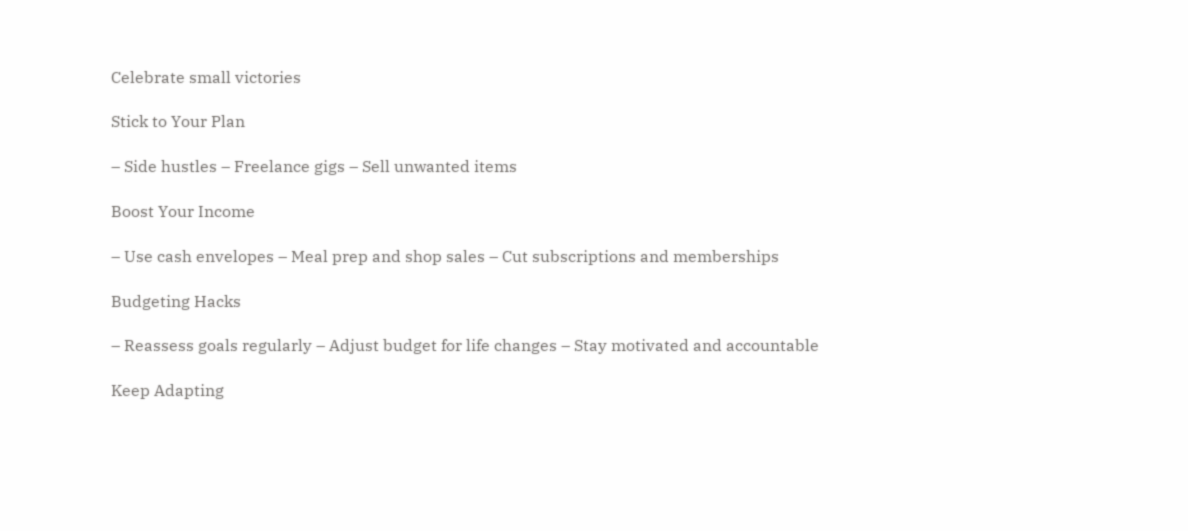Celebrate small victories

Stick to Your Plan

– Side hustles – Freelance gigs – Sell unwanted items

Boost Your Income

– Use cash envelopes – Meal prep and shop sales – Cut subscriptions and memberships

Budgeting Hacks

– Reassess goals regularly – Adjust budget for life changes – Stay motivated and accountable

Keep Adapting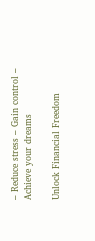– Reduce stress – Gain control – Achieve your dreams

Unlock Financial Freedom